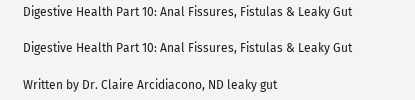Digestive Health Part 10: Anal Fissures, Fistulas & Leaky Gut

Digestive Health Part 10: Anal Fissures, Fistulas & Leaky Gut

Written by Dr. Claire Arcidiacono, ND leaky gut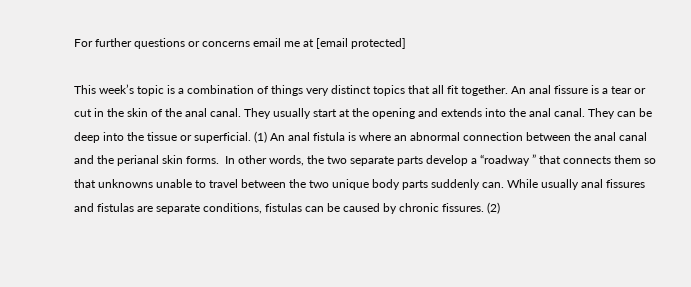For further questions or concerns email me at [email protected]

This week’s topic is a combination of things very distinct topics that all fit together. An anal fissure is a tear or cut in the skin of the anal canal. They usually start at the opening and extends into the anal canal. They can be deep into the tissue or superficial. (1) An anal fistula is where an abnormal connection between the anal canal and the perianal skin forms.  In other words, the two separate parts develop a “roadway ” that connects them so that unknowns unable to travel between the two unique body parts suddenly can. While usually anal fissures and fistulas are separate conditions, fistulas can be caused by chronic fissures. (2)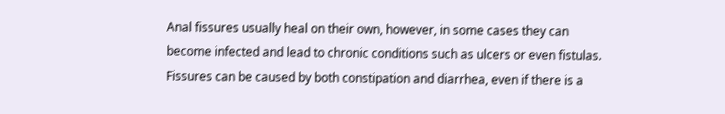Anal fissures usually heal on their own, however, in some cases they can become infected and lead to chronic conditions such as ulcers or even fistulas. Fissures can be caused by both constipation and diarrhea, even if there is a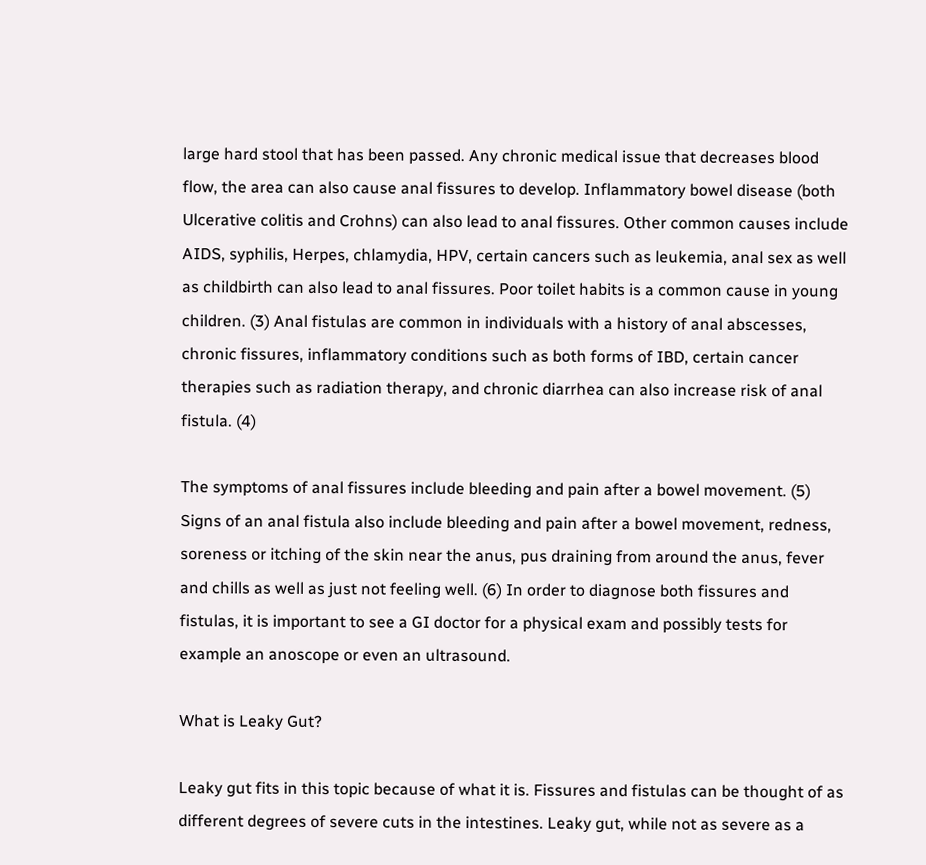large hard stool that has been passed. Any chronic medical issue that decreases blood flow, the area can also cause anal fissures to develop. Inflammatory bowel disease (both Ulcerative colitis and Crohns) can also lead to anal fissures. Other common causes include AIDS, syphilis, Herpes, chlamydia, HPV, certain cancers such as leukemia, anal sex as well as childbirth can also lead to anal fissures. Poor toilet habits is a common cause in young children. (3) Anal fistulas are common in individuals with a history of anal abscesses, chronic fissures, inflammatory conditions such as both forms of IBD, certain cancer therapies such as radiation therapy, and chronic diarrhea can also increase risk of anal fistula. (4)

The symptoms of anal fissures include bleeding and pain after a bowel movement. (5) Signs of an anal fistula also include bleeding and pain after a bowel movement, redness, soreness or itching of the skin near the anus, pus draining from around the anus, fever and chills as well as just not feeling well. (6) In order to diagnose both fissures and fistulas, it is important to see a GI doctor for a physical exam and possibly tests for example an anoscope or even an ultrasound.

What is Leaky Gut?

Leaky gut fits in this topic because of what it is. Fissures and fistulas can be thought of as different degrees of severe cuts in the intestines. Leaky gut, while not as severe as a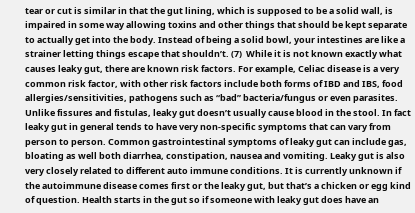tear or cut is similar in that the gut lining, which is supposed to be a solid wall, is impaired in some way allowing toxins and other things that should be kept separate to actually get into the body. Instead of being a solid bowl, your intestines are like a strainer letting things escape that shouldn’t. (7)  While it is not known exactly what causes leaky gut, there are known risk factors. For example, Celiac disease is a very common risk factor, with other risk factors include both forms of IBD and IBS, food allergies/sensitivities, pathogens such as “bad” bacteria/fungus or even parasites. Unlike fissures and fistulas, leaky gut doesn’t usually cause blood in the stool. In fact leaky gut in general tends to have very non-specific symptoms that can vary from person to person. Common gastrointestinal symptoms of leaky gut can include gas, bloating as well both diarrhea, constipation, nausea and vomiting. Leaky gut is also very closely related to different auto immune conditions. It is currently unknown if the autoimmune disease comes first or the leaky gut, but that’s a chicken or egg kind of question. Health starts in the gut so if someone with leaky gut does have an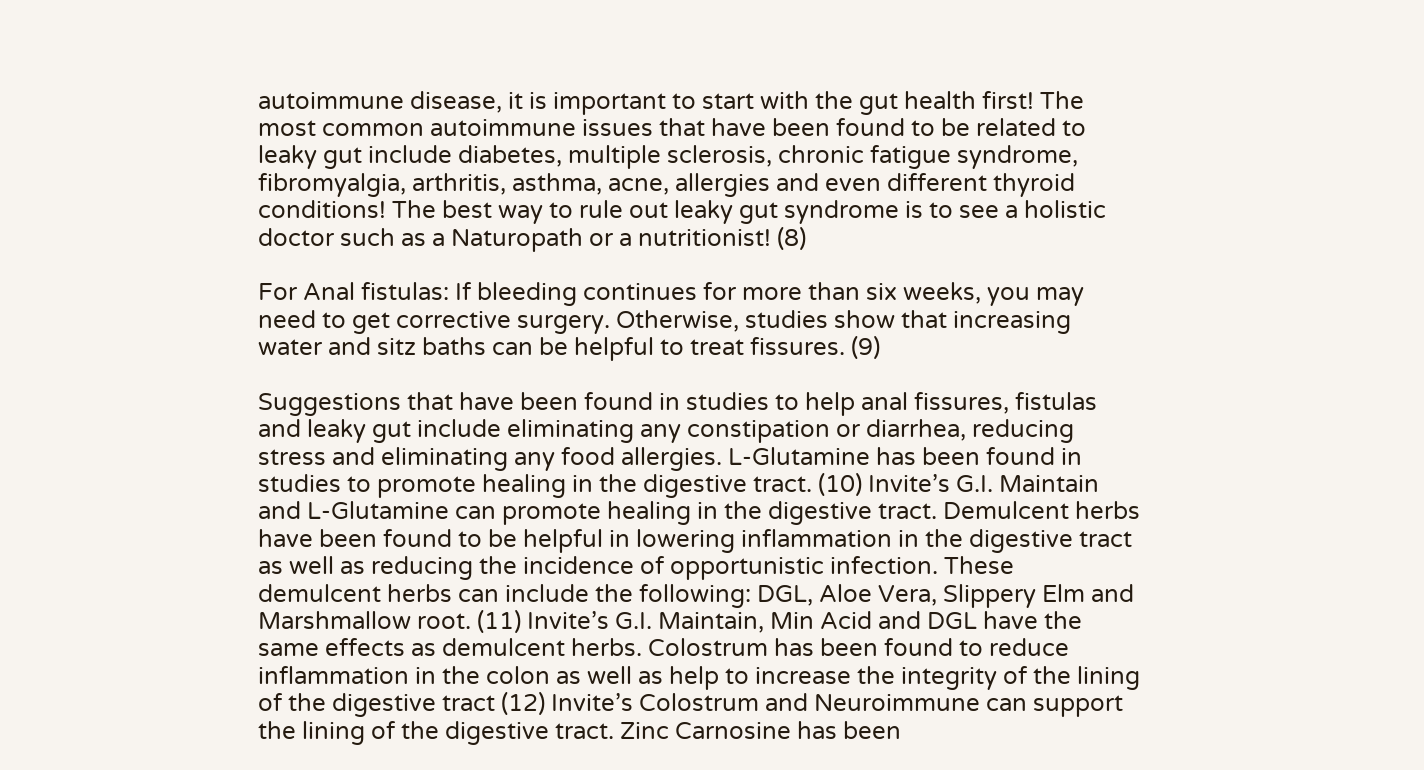autoimmune disease, it is important to start with the gut health first! The most common autoimmune issues that have been found to be related to leaky gut include diabetes, multiple sclerosis, chronic fatigue syndrome, fibromyalgia, arthritis, asthma, acne, allergies and even different thyroid conditions! The best way to rule out leaky gut syndrome is to see a holistic doctor such as a Naturopath or a nutritionist! (8)

For Anal fistulas: If bleeding continues for more than six weeks, you may need to get corrective surgery. Otherwise, studies show that increasing water and sitz baths can be helpful to treat fissures. (9)

Suggestions that have been found in studies to help anal fissures, fistulas and leaky gut include eliminating any constipation or diarrhea, reducing stress and eliminating any food allergies. L-Glutamine has been found in studies to promote healing in the digestive tract. (10) Invite’s G.I. Maintain and L-Glutamine can promote healing in the digestive tract. Demulcent herbs have been found to be helpful in lowering inflammation in the digestive tract as well as reducing the incidence of opportunistic infection. These demulcent herbs can include the following: DGL, Aloe Vera, Slippery Elm and Marshmallow root. (11) Invite’s G.I. Maintain, Min Acid and DGL have the same effects as demulcent herbs. Colostrum has been found to reduce inflammation in the colon as well as help to increase the integrity of the lining of the digestive tract (12) Invite’s Colostrum and Neuroimmune can support the lining of the digestive tract. Zinc Carnosine has been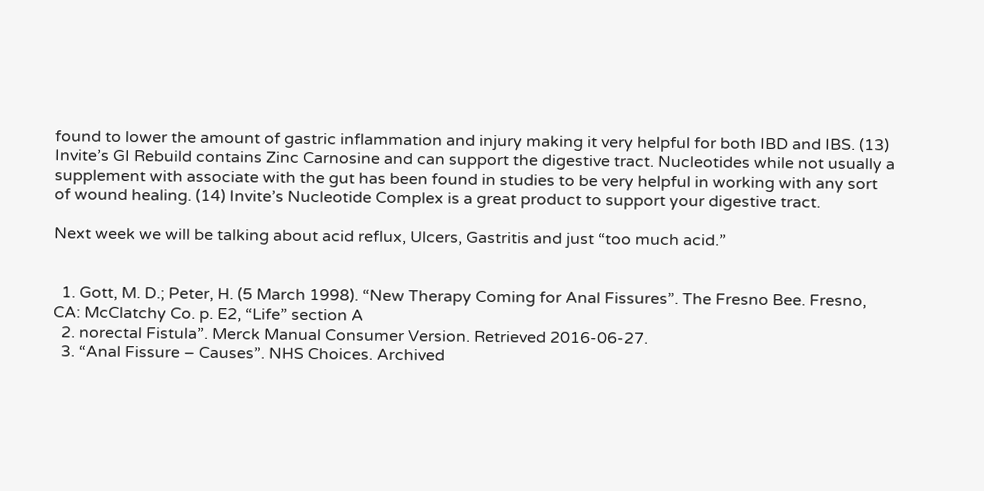found to lower the amount of gastric inflammation and injury making it very helpful for both IBD and IBS. (13) Invite’s GI Rebuild contains Zinc Carnosine and can support the digestive tract. Nucleotides while not usually a supplement with associate with the gut has been found in studies to be very helpful in working with any sort of wound healing. (14) Invite’s Nucleotide Complex is a great product to support your digestive tract.

Next week we will be talking about acid reflux, Ulcers, Gastritis and just “too much acid.”


  1. Gott, M. D.; Peter, H. (5 March 1998). “New Therapy Coming for Anal Fissures”. The Fresno Bee. Fresno, CA: McClatchy Co. p. E2, “Life” section A
  2. norectal Fistula”. Merck Manual Consumer Version. Retrieved 2016-06-27.
  3. “Anal Fissure – Causes”. NHS Choices. Archived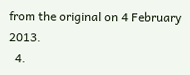from the original on 4 February 2013.
  4.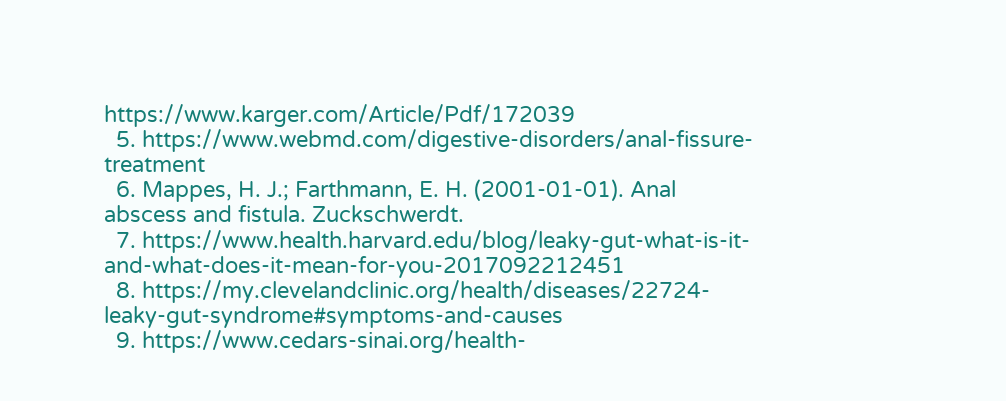https://www.karger.com/Article/Pdf/172039
  5. https://www.webmd.com/digestive-disorders/anal-fissure-treatment
  6. Mappes, H. J.; Farthmann, E. H. (2001-01-01). Anal abscess and fistula. Zuckschwerdt.
  7. https://www.health.harvard.edu/blog/leaky-gut-what-is-it-and-what-does-it-mean-for-you-2017092212451
  8. https://my.clevelandclinic.org/health/diseases/22724-leaky-gut-syndrome#symptoms-and-causes
  9. https://www.cedars-sinai.org/health-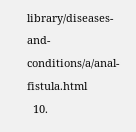library/diseases-and-conditions/a/anal-fistula.html
  10.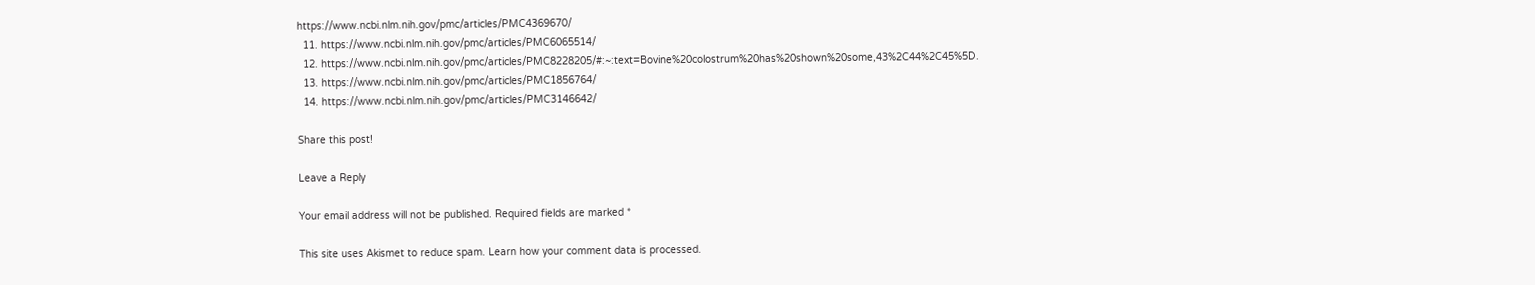https://www.ncbi.nlm.nih.gov/pmc/articles/PMC4369670/
  11. https://www.ncbi.nlm.nih.gov/pmc/articles/PMC6065514/
  12. https://www.ncbi.nlm.nih.gov/pmc/articles/PMC8228205/#:~:text=Bovine%20colostrum%20has%20shown%20some,43%2C44%2C45%5D.
  13. https://www.ncbi.nlm.nih.gov/pmc/articles/PMC1856764/
  14. https://www.ncbi.nlm.nih.gov/pmc/articles/PMC3146642/

Share this post!

Leave a Reply

Your email address will not be published. Required fields are marked *

This site uses Akismet to reduce spam. Learn how your comment data is processed.